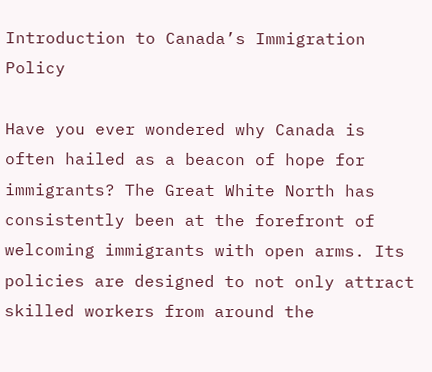Introduction to Canada’s Immigration Policy

Have you ever wondered why Canada is often hailed as a beacon of hope for immigrants? The Great White North has consistently been at the forefront of welcoming immigrants with open arms. Its policies are designed to not only attract skilled workers from around the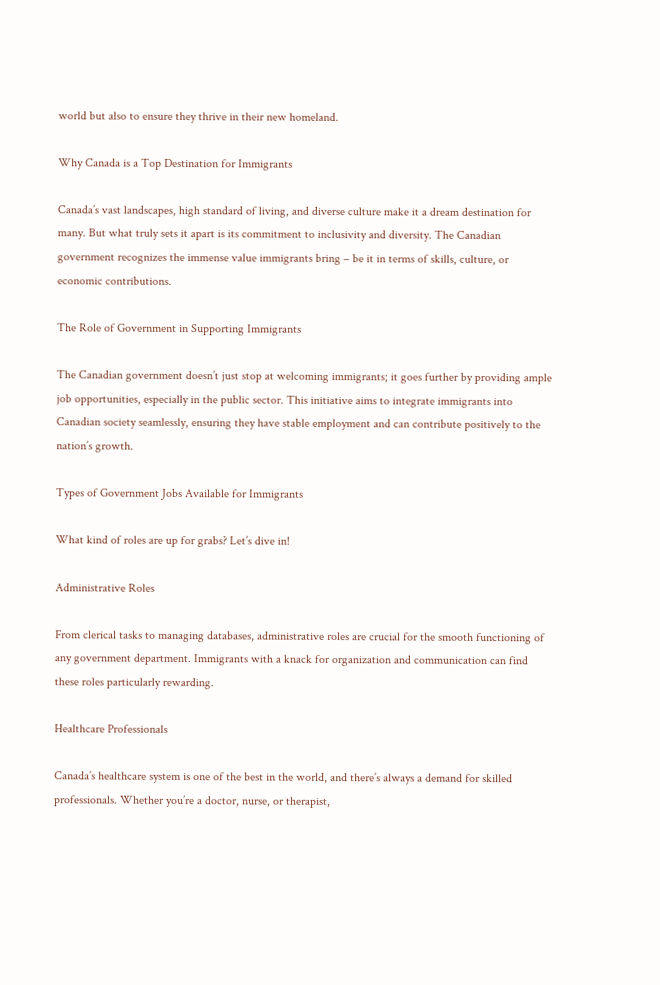world but also to ensure they thrive in their new homeland.

Why Canada is a Top Destination for Immigrants

Canada’s vast landscapes, high standard of living, and diverse culture make it a dream destination for many. But what truly sets it apart is its commitment to inclusivity and diversity. The Canadian government recognizes the immense value immigrants bring – be it in terms of skills, culture, or economic contributions.

The Role of Government in Supporting Immigrants

The Canadian government doesn’t just stop at welcoming immigrants; it goes further by providing ample job opportunities, especially in the public sector. This initiative aims to integrate immigrants into Canadian society seamlessly, ensuring they have stable employment and can contribute positively to the nation’s growth.

Types of Government Jobs Available for Immigrants

What kind of roles are up for grabs? Let’s dive in!

Administrative Roles

From clerical tasks to managing databases, administrative roles are crucial for the smooth functioning of any government department. Immigrants with a knack for organization and communication can find these roles particularly rewarding.

Healthcare Professionals

Canada’s healthcare system is one of the best in the world, and there’s always a demand for skilled professionals. Whether you’re a doctor, nurse, or therapist,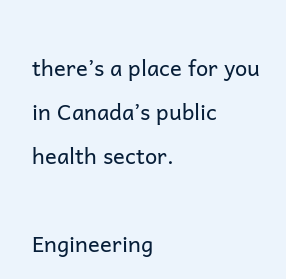there’s a place for you in Canada’s public health sector.

Engineering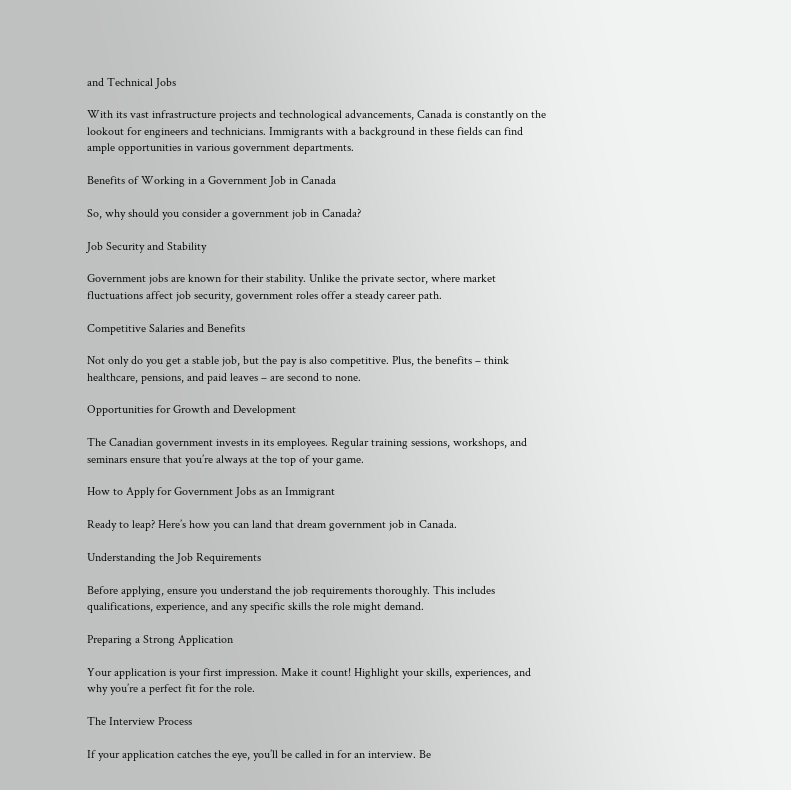and Technical Jobs

With its vast infrastructure projects and technological advancements, Canada is constantly on the lookout for engineers and technicians. Immigrants with a background in these fields can find ample opportunities in various government departments.

Benefits of Working in a Government Job in Canada

So, why should you consider a government job in Canada?

Job Security and Stability

Government jobs are known for their stability. Unlike the private sector, where market fluctuations affect job security, government roles offer a steady career path.

Competitive Salaries and Benefits

Not only do you get a stable job, but the pay is also competitive. Plus, the benefits – think healthcare, pensions, and paid leaves – are second to none.

Opportunities for Growth and Development

The Canadian government invests in its employees. Regular training sessions, workshops, and seminars ensure that you’re always at the top of your game.

How to Apply for Government Jobs as an Immigrant

Ready to leap? Here’s how you can land that dream government job in Canada.

Understanding the Job Requirements

Before applying, ensure you understand the job requirements thoroughly. This includes qualifications, experience, and any specific skills the role might demand.

Preparing a Strong Application

Your application is your first impression. Make it count! Highlight your skills, experiences, and why you’re a perfect fit for the role.

The Interview Process

If your application catches the eye, you’ll be called in for an interview. Be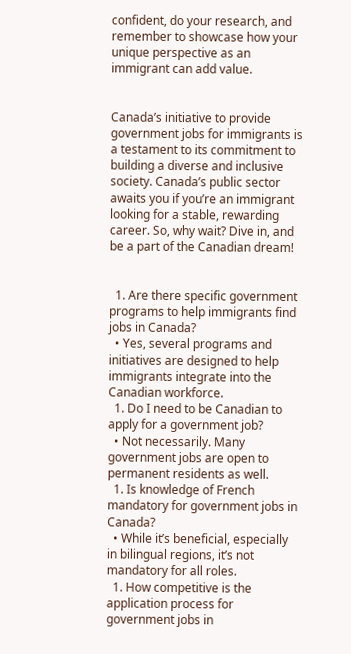confident, do your research, and remember to showcase how your unique perspective as an immigrant can add value.


Canada’s initiative to provide government jobs for immigrants is a testament to its commitment to building a diverse and inclusive society. Canada’s public sector awaits you if you’re an immigrant looking for a stable, rewarding career. So, why wait? Dive in, and be a part of the Canadian dream!


  1. Are there specific government programs to help immigrants find jobs in Canada?
  • Yes, several programs and initiatives are designed to help immigrants integrate into the Canadian workforce.
  1. Do I need to be Canadian to apply for a government job?
  • Not necessarily. Many government jobs are open to permanent residents as well.
  1. Is knowledge of French mandatory for government jobs in Canada?
  • While it’s beneficial, especially in bilingual regions, it’s not mandatory for all roles.
  1. How competitive is the application process for government jobs in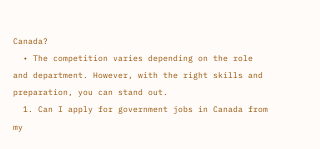Canada?
  • The competition varies depending on the role and department. However, with the right skills and preparation, you can stand out.
  1. Can I apply for government jobs in Canada from my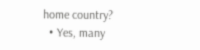home country?
  • Yes, many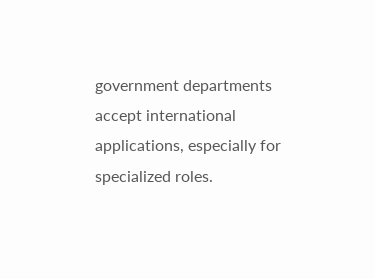government departments accept international applications, especially for specialized roles.